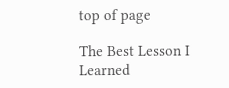top of page

The Best Lesson I Learned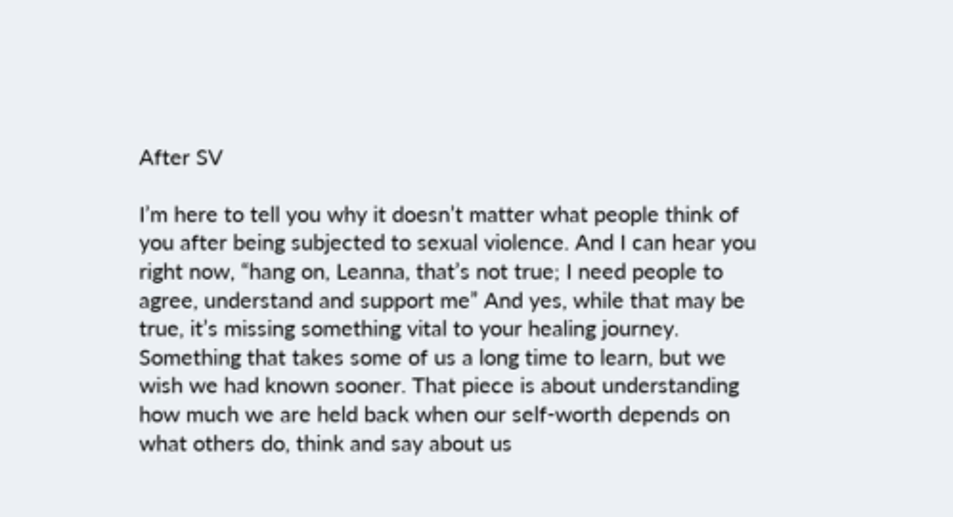After SV

I’m here to tell you why it doesn’t matter what people think of you after being subjected to sexual violence. And I can hear you right now, “hang on, Leanna, that’s not true; I need people to agree, understand and support me” And yes, while that may be true, it’s missing something vital to your healing journey. Something that takes some of us a long time to learn, but we wish we had known sooner. That piece is about understanding how much we are held back when our self-worth depends on what others do, think and say about us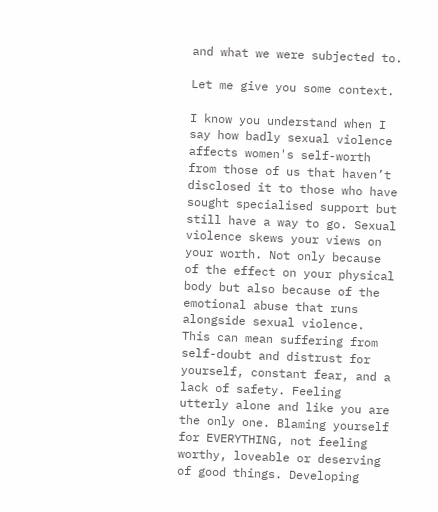and what we were subjected to.

Let me give you some context.

I know you understand when I say how badly sexual violence affects women's self-worth from those of us that haven’t disclosed it to those who have sought specialised support but still have a way to go. Sexual violence skews your views on your worth. Not only because of the effect on your physical body but also because of the emotional abuse that runs alongside sexual violence. This can mean suffering from self-doubt and distrust for yourself, constant fear, and a lack of safety. Feeling utterly alone and like you are the only one. Blaming yourself for EVERYTHING, not feeling worthy, loveable or deserving of good things. Developing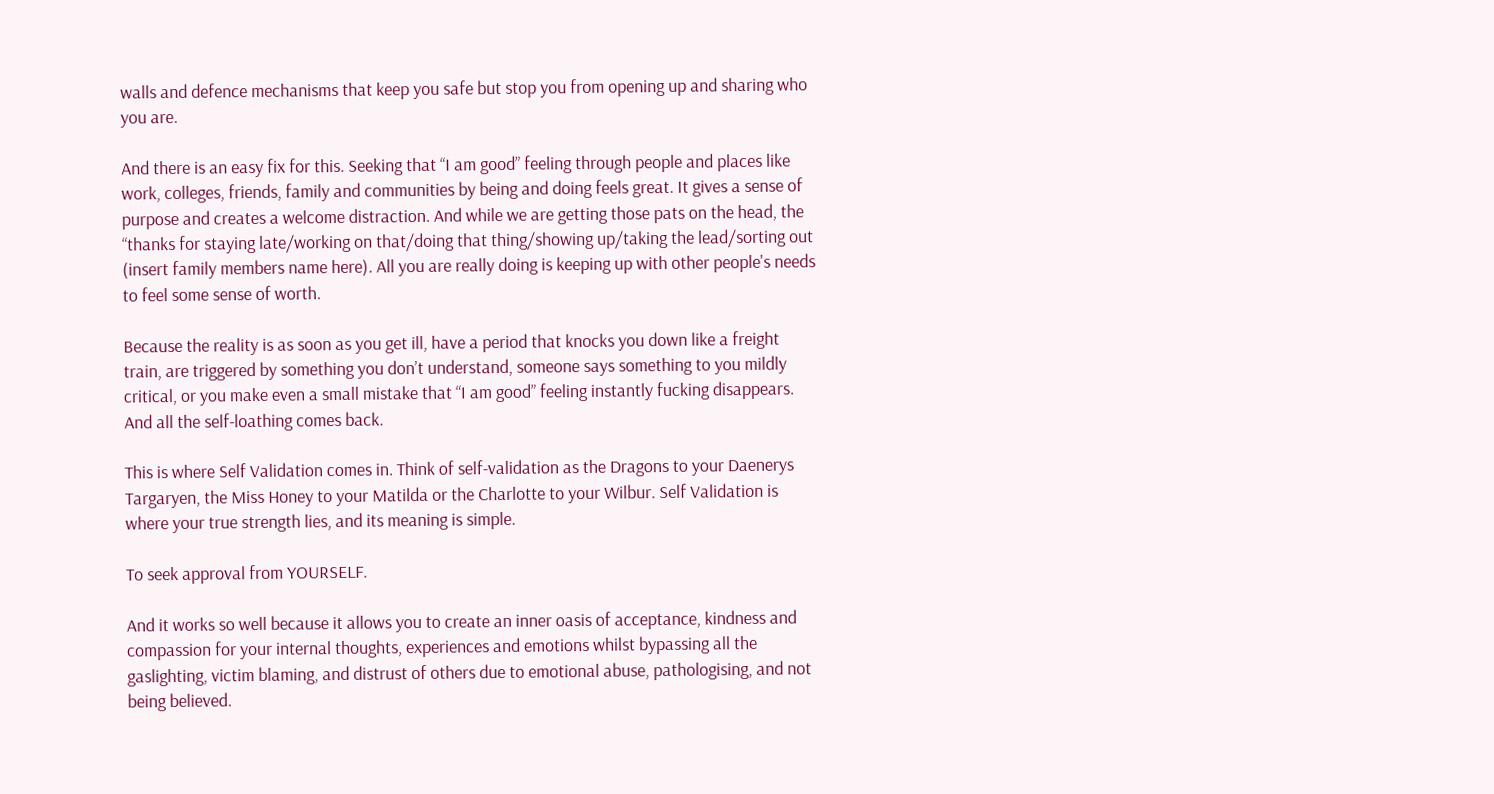walls and defence mechanisms that keep you safe but stop you from opening up and sharing who you are.

And there is an easy fix for this. Seeking that “I am good” feeling through people and places like work, colleges, friends, family and communities by being and doing feels great. It gives a sense of purpose and creates a welcome distraction. And while we are getting those pats on the head, the “thanks for staying late/working on that/doing that thing/showing up/taking the lead/sorting out (insert family members name here). All you are really doing is keeping up with other people's needs to feel some sense of worth.

Because the reality is as soon as you get ill, have a period that knocks you down like a freight train, are triggered by something you don’t understand, someone says something to you mildly critical, or you make even a small mistake that “I am good” feeling instantly fucking disappears. And all the self-loathing comes back.

This is where Self Validation comes in. Think of self-validation as the Dragons to your Daenerys Targaryen, the Miss Honey to your Matilda or the Charlotte to your Wilbur. Self Validation is where your true strength lies, and its meaning is simple.

To seek approval from YOURSELF.

And it works so well because it allows you to create an inner oasis of acceptance, kindness and compassion for your internal thoughts, experiences and emotions whilst bypassing all the gaslighting, victim blaming, and distrust of others due to emotional abuse, pathologising, and not being believed.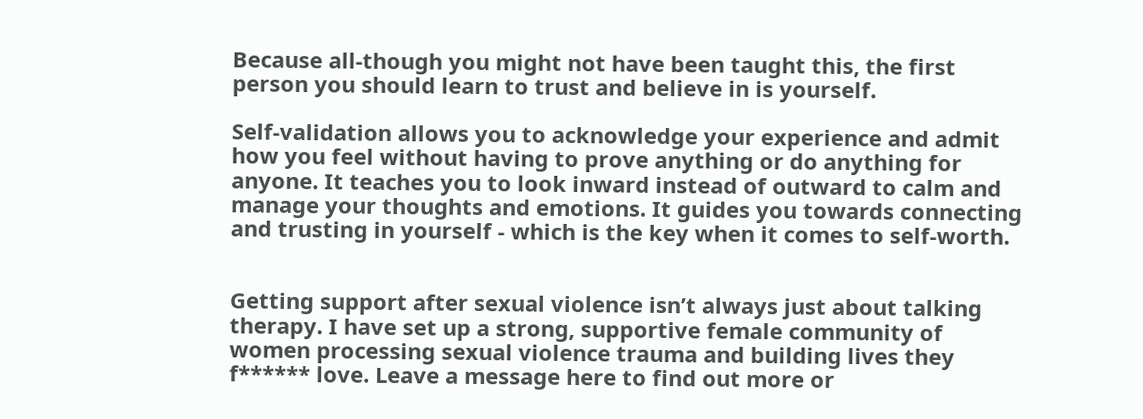Because all-though you might not have been taught this, the first person you should learn to trust and believe in is yourself.

Self-validation allows you to acknowledge your experience and admit how you feel without having to prove anything or do anything for anyone. It teaches you to look inward instead of outward to calm and manage your thoughts and emotions. It guides you towards connecting and trusting in yourself - which is the key when it comes to self-worth.


Getting support after sexual violence isn’t always just about talking therapy. I have set up a strong, supportive female community of women processing sexual violence trauma and building lives they f****** love. Leave a message here to find out more or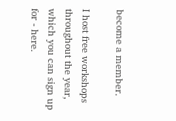become a member.

I host free workshops throughout the year, which you can sign up for - here.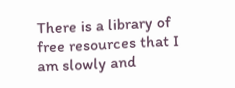There is a library of free resources that I am slowly and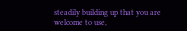steadily building up that you are welcome to use,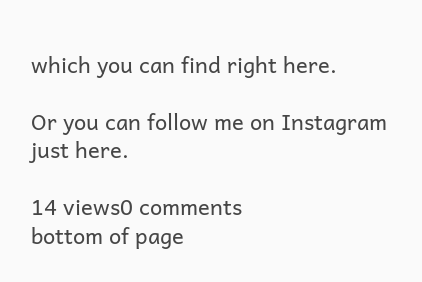which you can find right here.

Or you can follow me on Instagram just here.

14 views0 comments
bottom of page